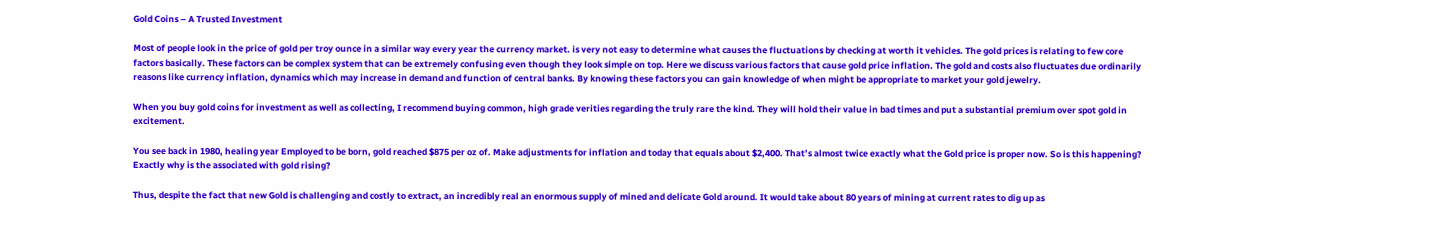Gold Coins – A Trusted Investment

Most of people look in the price of gold per troy ounce in a similar way every year the currency market. is very not easy to determine what causes the fluctuations by checking at worth it vehicles. The gold prices is relating to few core factors basically. These factors can be complex system that can be extremely confusing even though they look simple on top. Here we discuss various factors that cause gold price inflation. The gold and costs also fluctuates due ordinarily reasons like currency inflation, dynamics which may increase in demand and function of central banks. By knowing these factors you can gain knowledge of when might be appropriate to market your gold jewelry.

When you buy gold coins for investment as well as collecting, I recommend buying common, high grade verities regarding the truly rare the kind. They will hold their value in bad times and put a substantial premium over spot gold in excitement.

You see back in 1980, healing year Employed to be born, gold reached $875 per oz of. Make adjustments for inflation and today that equals about $2,400. That’s almost twice exactly what the Gold price is proper now. So is this happening? Exactly why is the associated with gold rising?

Thus, despite the fact that new Gold is challenging and costly to extract, an incredibly real an enormous supply of mined and delicate Gold around. It would take about 80 years of mining at current rates to dig up as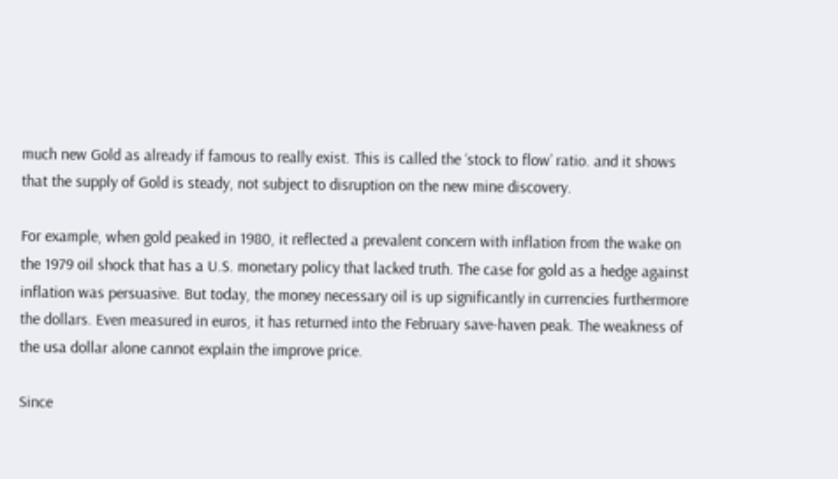much new Gold as already if famous to really exist. This is called the ‘stock to flow’ ratio. and it shows that the supply of Gold is steady, not subject to disruption on the new mine discovery.

For example, when gold peaked in 1980, it reflected a prevalent concern with inflation from the wake on the 1979 oil shock that has a U.S. monetary policy that lacked truth. The case for gold as a hedge against inflation was persuasive. But today, the money necessary oil is up significantly in currencies furthermore the dollars. Even measured in euros, it has returned into the February save-haven peak. The weakness of the usa dollar alone cannot explain the improve price.

Since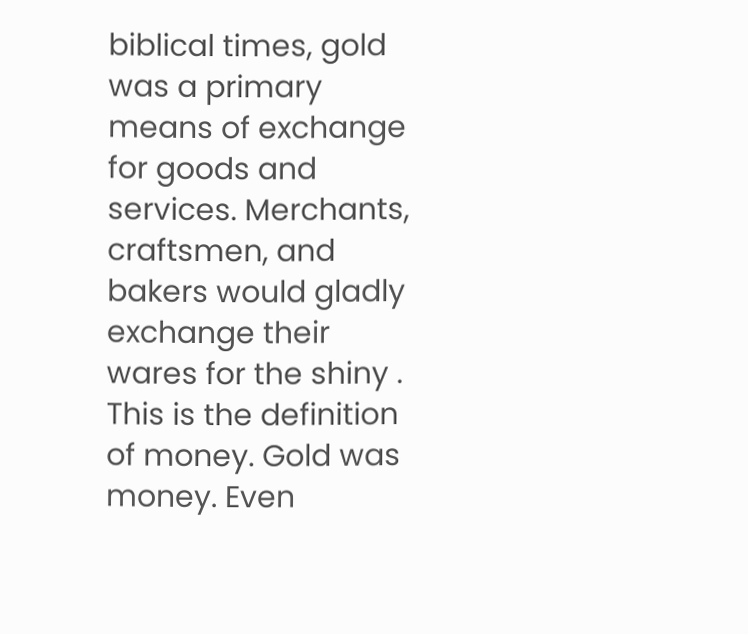biblical times, gold was a primary means of exchange for goods and services. Merchants, craftsmen, and bakers would gladly exchange their wares for the shiny . This is the definition of money. Gold was money. Even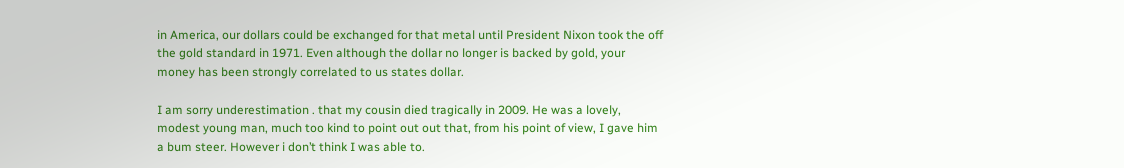in America, our dollars could be exchanged for that metal until President Nixon took the off the gold standard in 1971. Even although the dollar no longer is backed by gold, your money has been strongly correlated to us states dollar.

I am sorry underestimation . that my cousin died tragically in 2009. He was a lovely, modest young man, much too kind to point out out that, from his point of view, I gave him a bum steer. However i don’t think I was able to.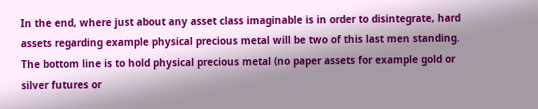In the end, where just about any asset class imaginable is in order to disintegrate, hard assets regarding example physical precious metal will be two of this last men standing. The bottom line is to hold physical precious metal (no paper assets for example gold or silver futures or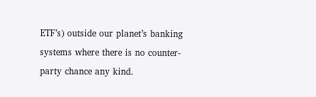ETF’s) outside our planet’s banking systems where there is no counter-party chance any kind.